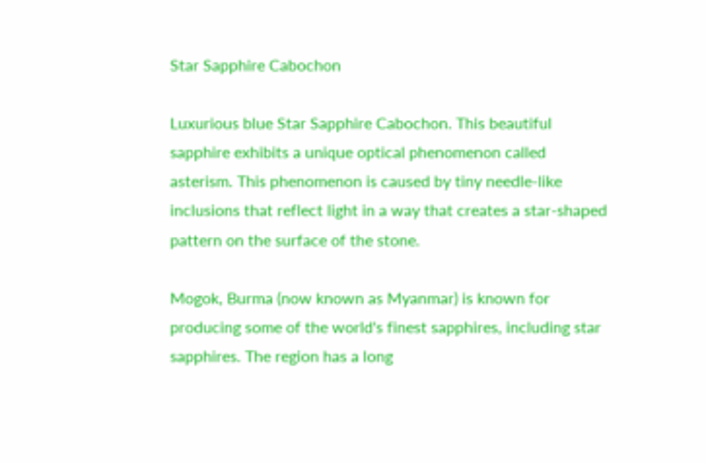Star Sapphire Cabochon

Luxurious blue Star Sapphire Cabochon. This beautiful sapphire exhibits a unique optical phenomenon called asterism. This phenomenon is caused by tiny needle-like inclusions that reflect light in a way that creates a star-shaped pattern on the surface of the stone.

Mogok, Burma (now known as Myanmar) is known for producing some of the world's finest sapphires, including star sapphires. The region has a long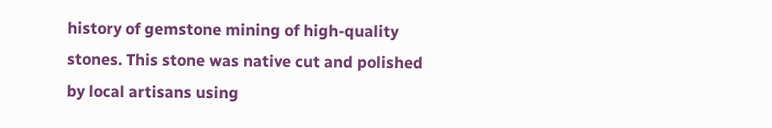history of gemstone mining of high-quality stones. This stone was native cut and polished by local artisans using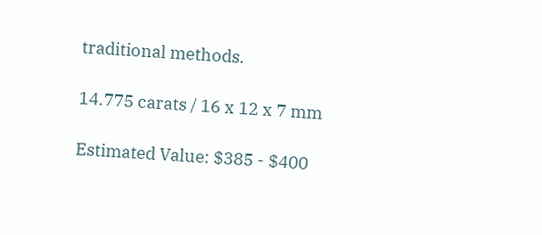traditional methods.

14.775 carats / 16 x 12 x 7 mm

Estimated Value: $385 - $400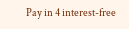Pay in 4 interest-free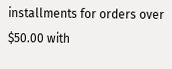installments for orders over $50.00 with